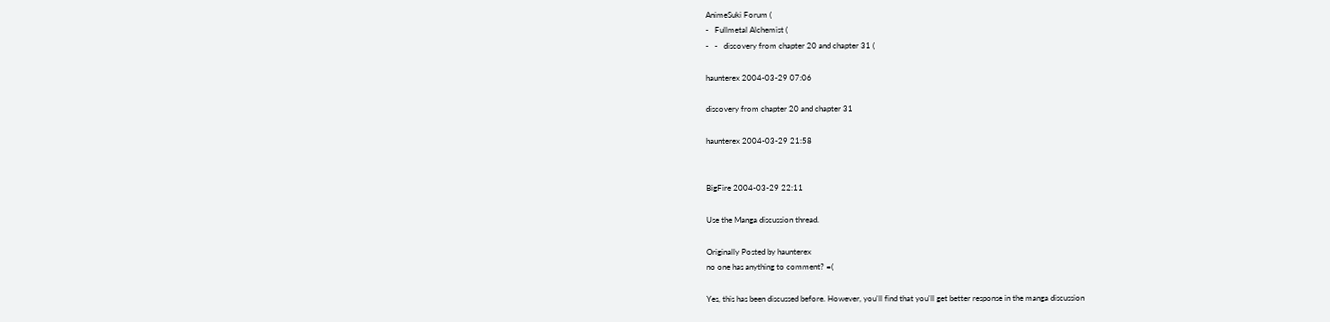AnimeSuki Forum (
-   Fullmetal Alchemist (
-   -   discovery from chapter 20 and chapter 31 (

haunterex 2004-03-29 07:06

discovery from chapter 20 and chapter 31

haunterex 2004-03-29 21:58


BigFire 2004-03-29 22:11

Use the Manga discussion thread.

Originally Posted by haunterex
no one has anything to comment? =(

Yes, this has been discussed before. However, you'll find that you'll get better response in the manga discussion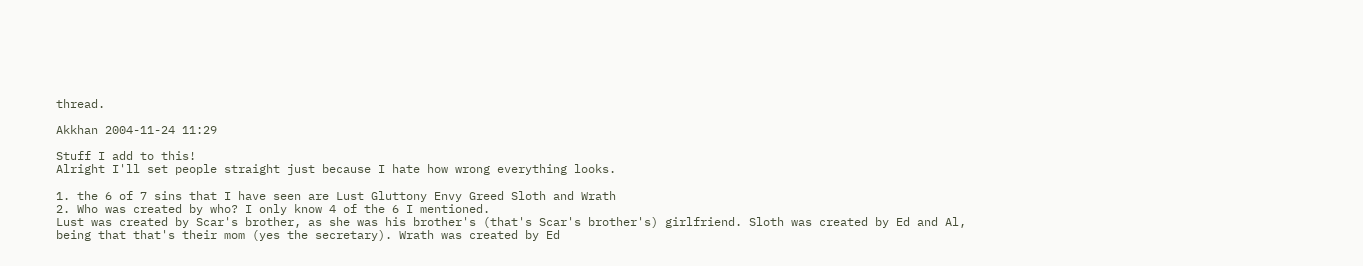thread.

Akkhan 2004-11-24 11:29

Stuff I add to this!
Alright I'll set people straight just because I hate how wrong everything looks.

1. the 6 of 7 sins that I have seen are Lust Gluttony Envy Greed Sloth and Wrath
2. Who was created by who? I only know 4 of the 6 I mentioned.
Lust was created by Scar's brother, as she was his brother's (that's Scar's brother's) girlfriend. Sloth was created by Ed and Al, being that that's their mom (yes the secretary). Wrath was created by Ed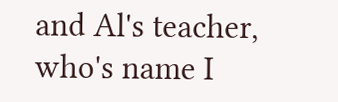and Al's teacher, who's name I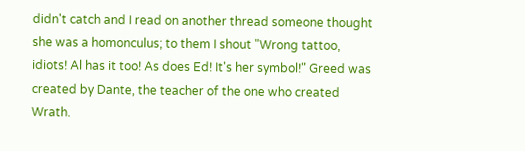didn't catch and I read on another thread someone thought she was a homonculus; to them I shout "Wrong tattoo, idiots! Al has it too! As does Ed! It's her symbol!" Greed was created by Dante, the teacher of the one who created Wrath.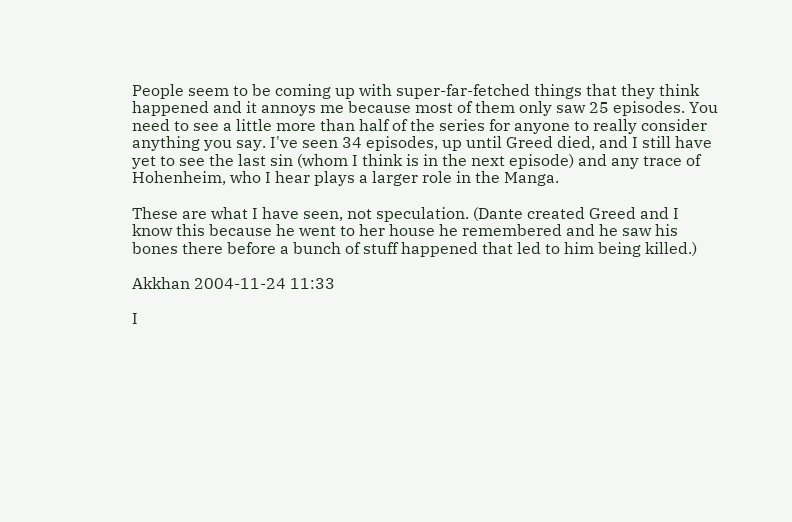People seem to be coming up with super-far-fetched things that they think happened and it annoys me because most of them only saw 25 episodes. You need to see a little more than half of the series for anyone to really consider anything you say. I've seen 34 episodes, up until Greed died, and I still have yet to see the last sin (whom I think is in the next episode) and any trace of Hohenheim, who I hear plays a larger role in the Manga.

These are what I have seen, not speculation. (Dante created Greed and I know this because he went to her house he remembered and he saw his bones there before a bunch of stuff happened that led to him being killed.)

Akkhan 2004-11-24 11:33

I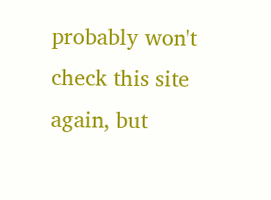probably won't check this site again, but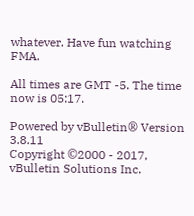whatever. Have fun watching FMA.

All times are GMT -5. The time now is 05:17.

Powered by vBulletin® Version 3.8.11
Copyright ©2000 - 2017, vBulletin Solutions Inc.